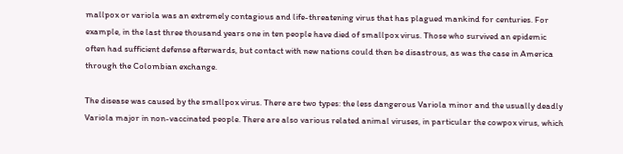mallpox or variola was an extremely contagious and life-threatening virus that has plagued mankind for centuries. For example, in the last three thousand years one in ten people have died of smallpox virus. Those who survived an epidemic often had sufficient defense afterwards, but contact with new nations could then be disastrous, as was the case in America through the Colombian exchange.

The disease was caused by the smallpox virus. There are two types: the less dangerous Variola minor and the usually deadly Variola major in non-vaccinated people. There are also various related animal viruses, in particular the cowpox virus, which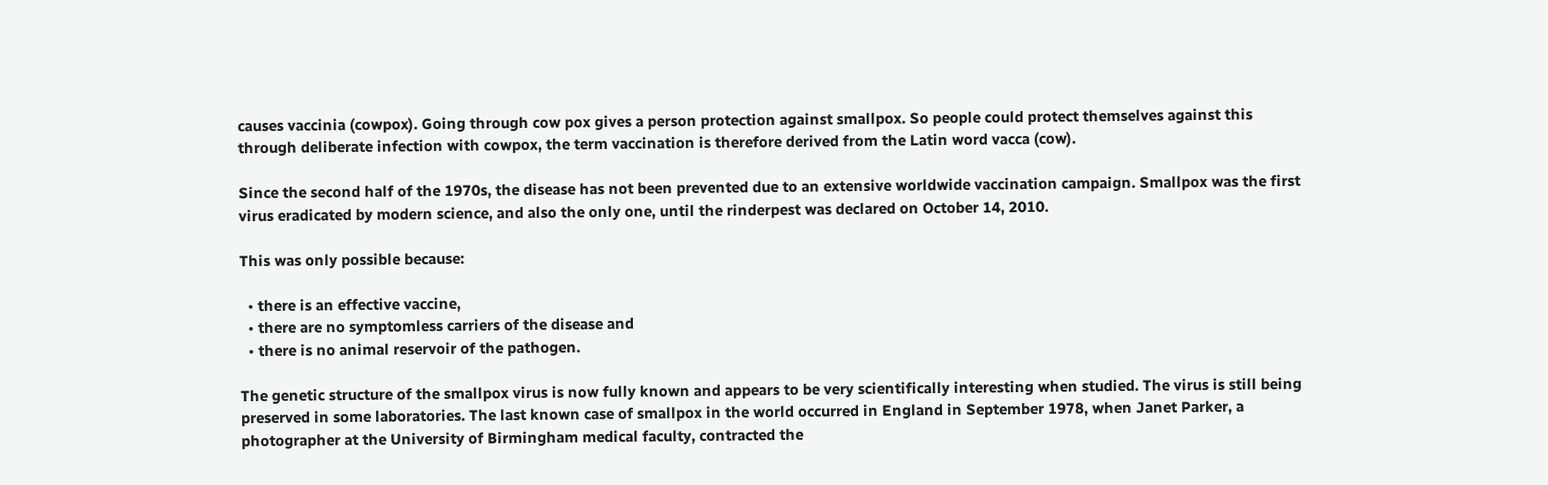causes vaccinia (cowpox). Going through cow pox gives a person protection against smallpox. So people could protect themselves against this through deliberate infection with cowpox, the term vaccination is therefore derived from the Latin word vacca (cow).

Since the second half of the 1970s, the disease has not been prevented due to an extensive worldwide vaccination campaign. Smallpox was the first virus eradicated by modern science, and also the only one, until the rinderpest was declared on October 14, 2010.

This was only possible because:

  • there is an effective vaccine,
  • there are no symptomless carriers of the disease and
  • there is no animal reservoir of the pathogen.

The genetic structure of the smallpox virus is now fully known and appears to be very scientifically interesting when studied. The virus is still being preserved in some laboratories. The last known case of smallpox in the world occurred in England in September 1978, when Janet Parker, a photographer at the University of Birmingham medical faculty, contracted the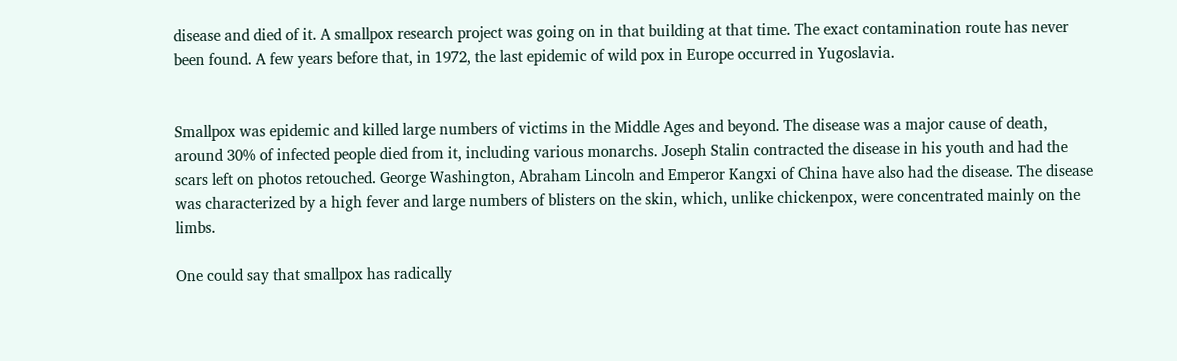disease and died of it. A smallpox research project was going on in that building at that time. The exact contamination route has never been found. A few years before that, in 1972, the last epidemic of wild pox in Europe occurred in Yugoslavia.


Smallpox was epidemic and killed large numbers of victims in the Middle Ages and beyond. The disease was a major cause of death, around 30% of infected people died from it, including various monarchs. Joseph Stalin contracted the disease in his youth and had the scars left on photos retouched. George Washington, Abraham Lincoln and Emperor Kangxi of China have also had the disease. The disease was characterized by a high fever and large numbers of blisters on the skin, which, unlike chickenpox, were concentrated mainly on the limbs.

One could say that smallpox has radically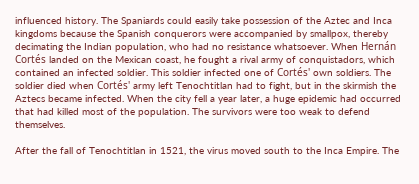influenced history. The Spaniards could easily take possession of the Aztec and Inca kingdoms because the Spanish conquerors were accompanied by smallpox, thereby decimating the Indian population, who had no resistance whatsoever. When Hernán Cortés landed on the Mexican coast, he fought a rival army of conquistadors, which contained an infected soldier. This soldier infected one of Cortés' own soldiers. The soldier died when Cortés' army left Tenochtitlan had to fight, but in the skirmish the Aztecs became infected. When the city fell a year later, a huge epidemic had occurred that had killed most of the population. The survivors were too weak to defend themselves.

After the fall of Tenochtitlan in 1521, the virus moved south to the Inca Empire. The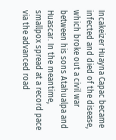Incakeizer Huayna Capac became infected and died of the disease, which broke out a civil war between his sons Atahualpa and Huascar. In the meantime, smallpox spread at a record pace via the advanced road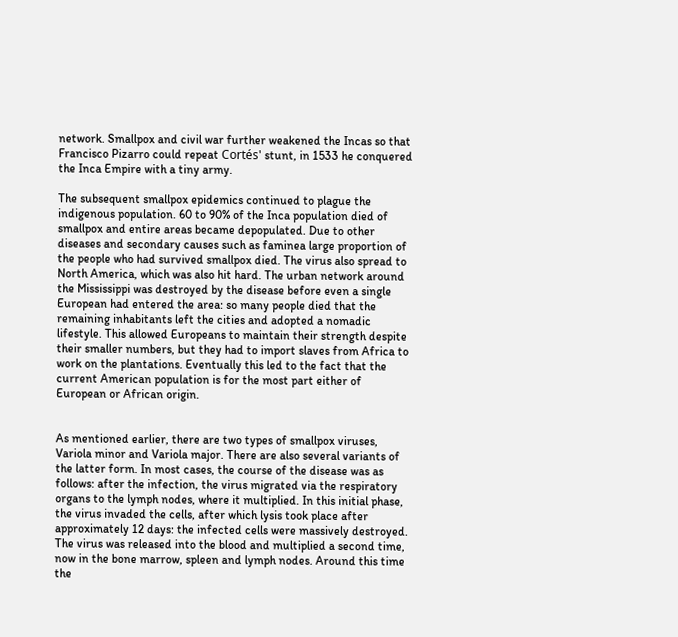network. Smallpox and civil war further weakened the Incas so that Francisco Pizarro could repeat Cortés' stunt, in 1533 he conquered the Inca Empire with a tiny army.

The subsequent smallpox epidemics continued to plague the indigenous population. 60 to 90% of the Inca population died of smallpox and entire areas became depopulated. Due to other diseases and secondary causes such as faminea large proportion of the people who had survived smallpox died. The virus also spread to North America, which was also hit hard. The urban network around the Mississippi was destroyed by the disease before even a single European had entered the area: so many people died that the remaining inhabitants left the cities and adopted a nomadic lifestyle. This allowed Europeans to maintain their strength despite their smaller numbers, but they had to import slaves from Africa to work on the plantations. Eventually this led to the fact that the current American population is for the most part either of European or African origin.


As mentioned earlier, there are two types of smallpox viruses, Variola minor and Variola major. There are also several variants of the latter form. In most cases, the course of the disease was as follows: after the infection, the virus migrated via the respiratory organs to the lymph nodes, where it multiplied. In this initial phase, the virus invaded the cells, after which lysis took place after approximately 12 days: the infected cells were massively destroyed. The virus was released into the blood and multiplied a second time, now in the bone marrow, spleen and lymph nodes. Around this time the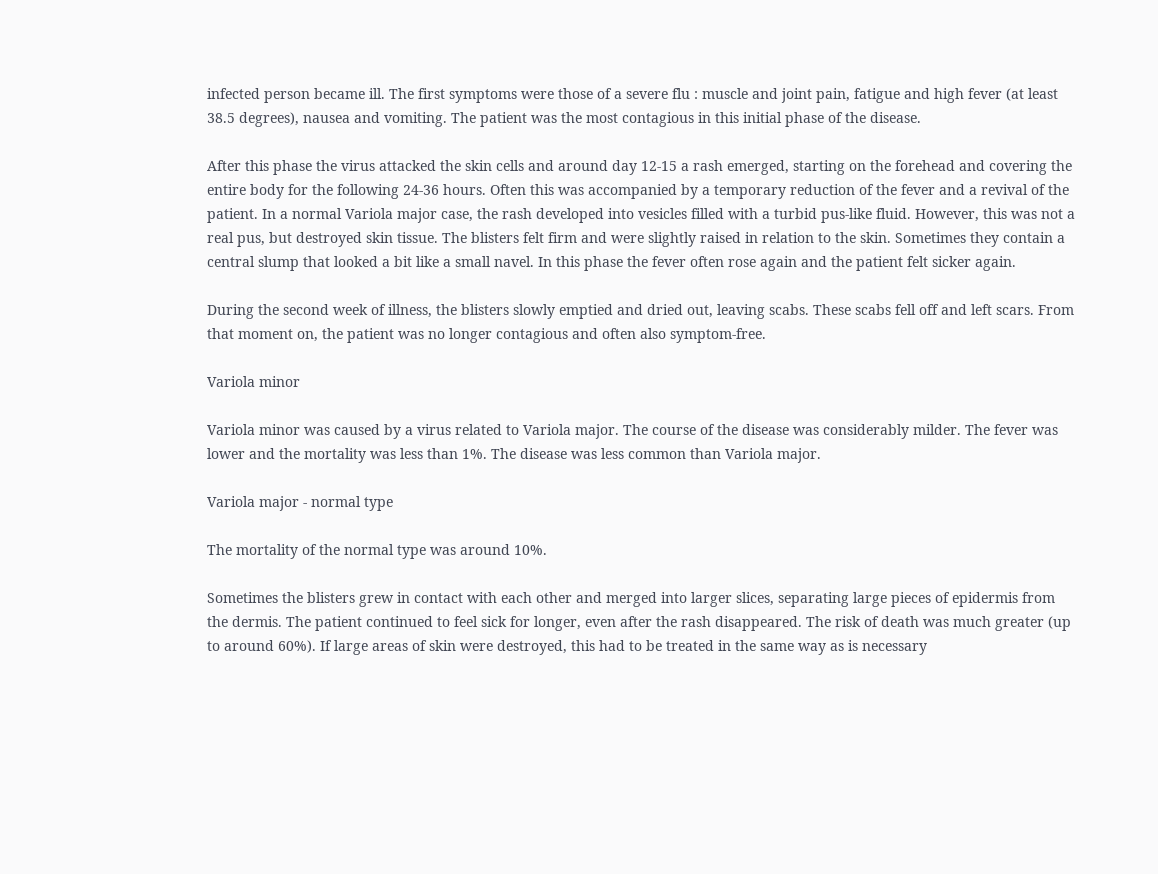infected person became ill. The first symptoms were those of a severe flu : muscle and joint pain, fatigue and high fever (at least 38.5 degrees), nausea and vomiting. The patient was the most contagious in this initial phase of the disease.

After this phase the virus attacked the skin cells and around day 12-15 a rash emerged, starting on the forehead and covering the entire body for the following 24-36 hours. Often this was accompanied by a temporary reduction of the fever and a revival of the patient. In a normal Variola major case, the rash developed into vesicles filled with a turbid pus-like fluid. However, this was not a real pus, but destroyed skin tissue. The blisters felt firm and were slightly raised in relation to the skin. Sometimes they contain a central slump that looked a bit like a small navel. In this phase the fever often rose again and the patient felt sicker again.

During the second week of illness, the blisters slowly emptied and dried out, leaving scabs. These scabs fell off and left scars. From that moment on, the patient was no longer contagious and often also symptom-free.

Variola minor

Variola minor was caused by a virus related to Variola major. The course of the disease was considerably milder. The fever was lower and the mortality was less than 1%. The disease was less common than Variola major.

Variola major - normal type

The mortality of the normal type was around 10%.

Sometimes the blisters grew in contact with each other and merged into larger slices, separating large pieces of epidermis from the dermis. The patient continued to feel sick for longer, even after the rash disappeared. The risk of death was much greater (up to around 60%). If large areas of skin were destroyed, this had to be treated in the same way as is necessary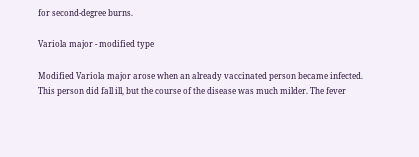for second-degree burns.

Variola major - modified type

Modified Variola major arose when an already vaccinated person became infected. This person did fall ill, but the course of the disease was much milder. The fever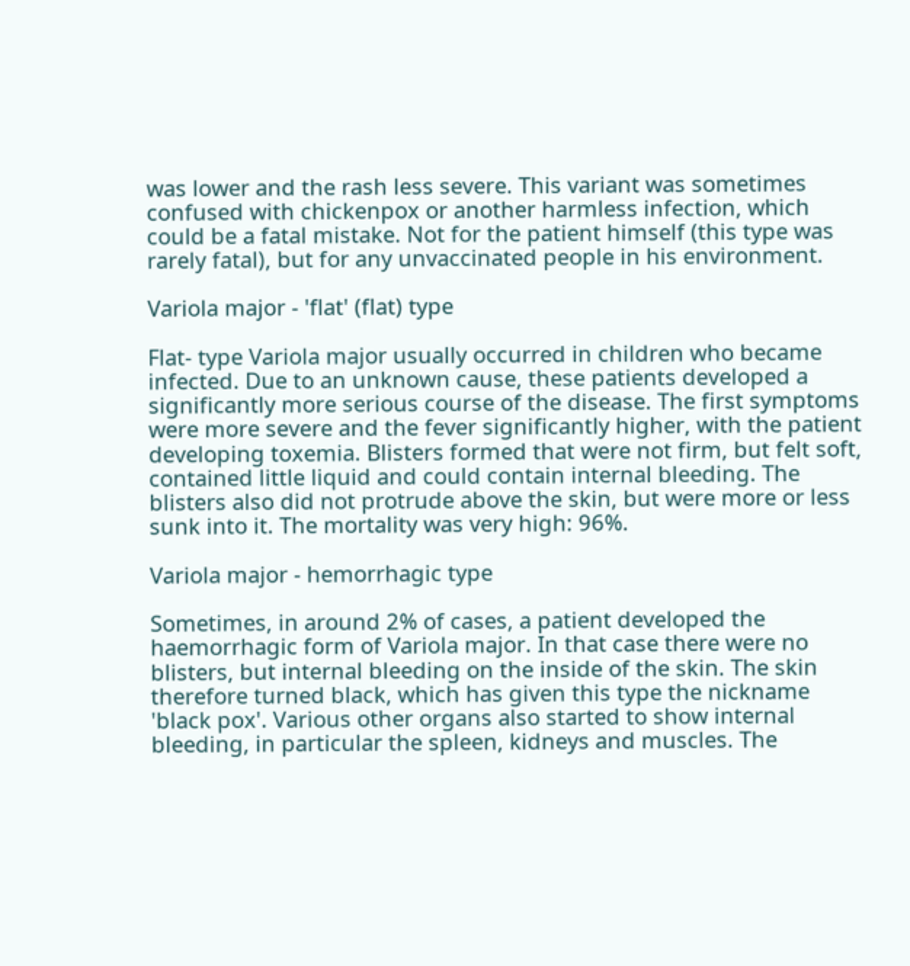was lower and the rash less severe. This variant was sometimes confused with chickenpox or another harmless infection, which could be a fatal mistake. Not for the patient himself (this type was rarely fatal), but for any unvaccinated people in his environment.

Variola major - 'flat' (flat) type

Flat- type Variola major usually occurred in children who became infected. Due to an unknown cause, these patients developed a significantly more serious course of the disease. The first symptoms were more severe and the fever significantly higher, with the patient developing toxemia. Blisters formed that were not firm, but felt soft, contained little liquid and could contain internal bleeding. The blisters also did not protrude above the skin, but were more or less sunk into it. The mortality was very high: 96%.

Variola major - hemorrhagic type

Sometimes, in around 2% of cases, a patient developed the haemorrhagic form of Variola major. In that case there were no blisters, but internal bleeding on the inside of the skin. The skin therefore turned black, which has given this type the nickname 'black pox'. Various other organs also started to show internal bleeding, in particular the spleen, kidneys and muscles. The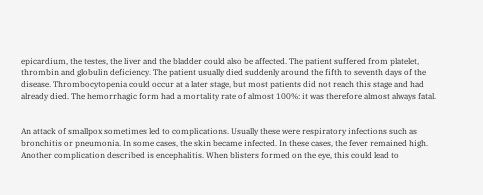epicardium, the testes, the liver and the bladder could also be affected. The patient suffered from platelet, thrombin and globulin deficiency. The patient usually died suddenly around the fifth to seventh days of the disease. Thrombocytopenia could occur at a later stage, but most patients did not reach this stage and had already died. The hemorrhagic form had a mortality rate of almost 100%: it was therefore almost always fatal.


An attack of smallpox sometimes led to complications. Usually these were respiratory infections such as bronchitis or pneumonia. In some cases, the skin became infected. In these cases, the fever remained high. Another complication described is encephalitis. When blisters formed on the eye, this could lead to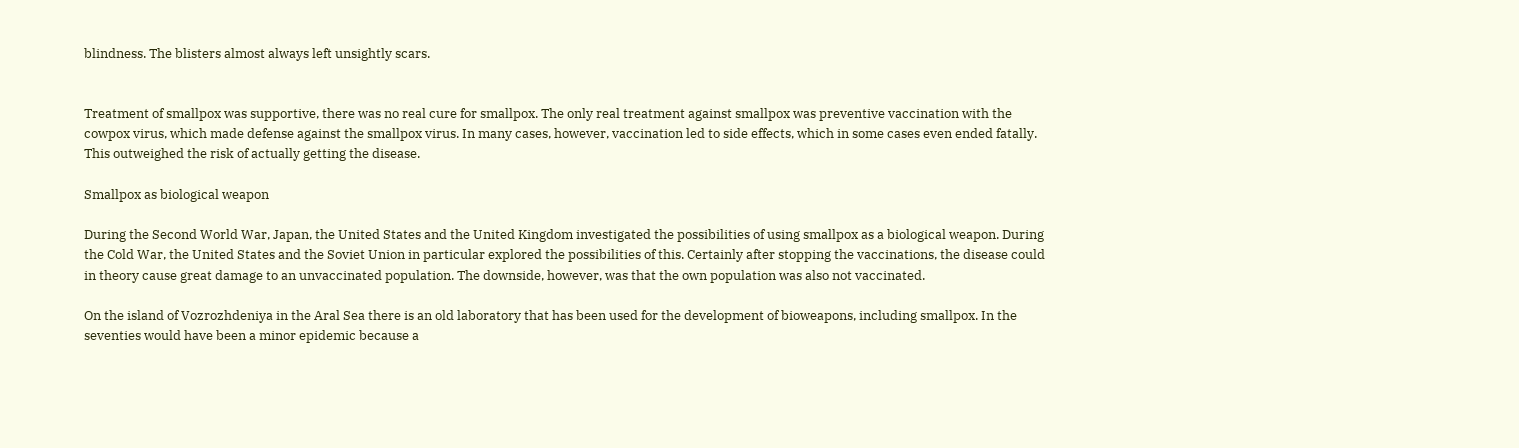blindness. The blisters almost always left unsightly scars.


Treatment of smallpox was supportive, there was no real cure for smallpox. The only real treatment against smallpox was preventive vaccination with the cowpox virus, which made defense against the smallpox virus. In many cases, however, vaccination led to side effects, which in some cases even ended fatally. This outweighed the risk of actually getting the disease.

Smallpox as biological weapon

During the Second World War, Japan, the United States and the United Kingdom investigated the possibilities of using smallpox as a biological weapon. During the Cold War, the United States and the Soviet Union in particular explored the possibilities of this. Certainly after stopping the vaccinations, the disease could in theory cause great damage to an unvaccinated population. The downside, however, was that the own population was also not vaccinated.

On the island of Vozrozhdeniya in the Aral Sea there is an old laboratory that has been used for the development of bioweapons, including smallpox. In the seventies would have been a minor epidemic because a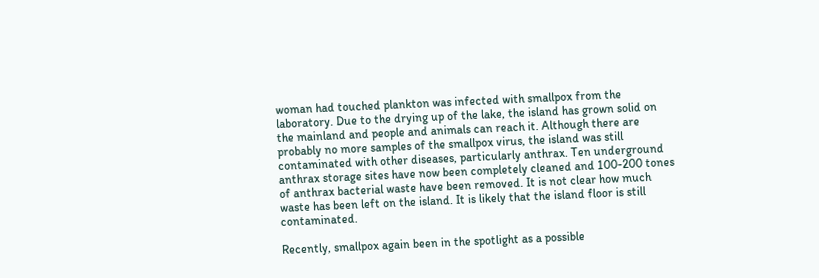woman had touched plankton was infected with smallpox from the laboratory. Due to the drying up of the lake, the island has grown solid on the mainland and people and animals can reach it. Although there are probably no more samples of the smallpox virus, the island was still contaminated with other diseases, particularly anthrax. Ten underground anthrax storage sites have now been completely cleaned and 100-200 tones of anthrax bacterial waste have been removed. It is not clear how much waste has been left on the island. It is likely that the island floor is still contaminated.

Recently, smallpox again been in the spotlight as a possible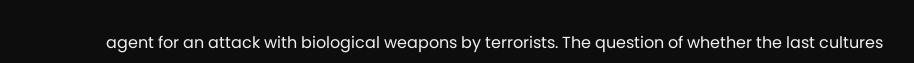agent for an attack with biological weapons by terrorists. The question of whether the last cultures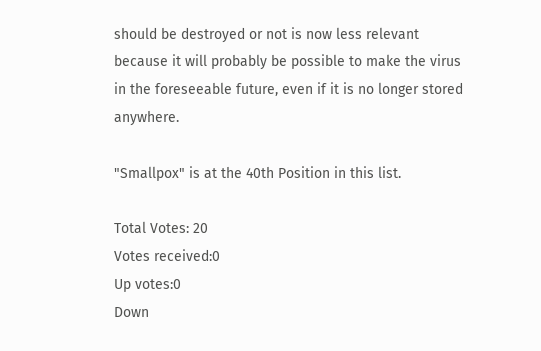should be destroyed or not is now less relevant because it will probably be possible to make the virus in the foreseeable future, even if it is no longer stored anywhere.

"Smallpox" is at the 40th Position in this list.

Total Votes: 20
Votes received:0
Up votes:0
Down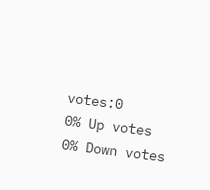votes:0
0% Up votes
0% Down votes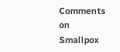Comments on Smallpox